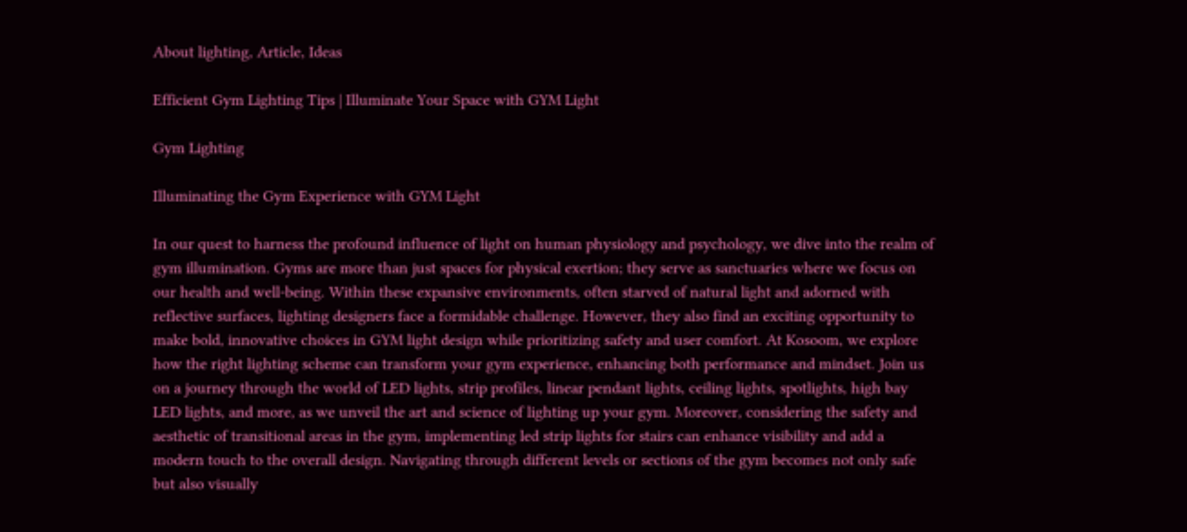About lighting, Article, Ideas

Efficient Gym Lighting Tips | Illuminate Your Space with GYM Light

Gym Lighting

Illuminating the Gym Experience with GYM Light

In our quest to harness the profound influence of light on human physiology and psychology, we dive into the realm of gym illumination. Gyms are more than just spaces for physical exertion; they serve as sanctuaries where we focus on our health and well-being. Within these expansive environments, often starved of natural light and adorned with reflective surfaces, lighting designers face a formidable challenge. However, they also find an exciting opportunity to make bold, innovative choices in GYM light design while prioritizing safety and user comfort. At Kosoom, we explore how the right lighting scheme can transform your gym experience, enhancing both performance and mindset. Join us on a journey through the world of LED lights, strip profiles, linear pendant lights, ceiling lights, spotlights, high bay LED lights, and more, as we unveil the art and science of lighting up your gym. Moreover, considering the safety and aesthetic of transitional areas in the gym, implementing led strip lights for stairs can enhance visibility and add a modern touch to the overall design. Navigating through different levels or sections of the gym becomes not only safe but also visually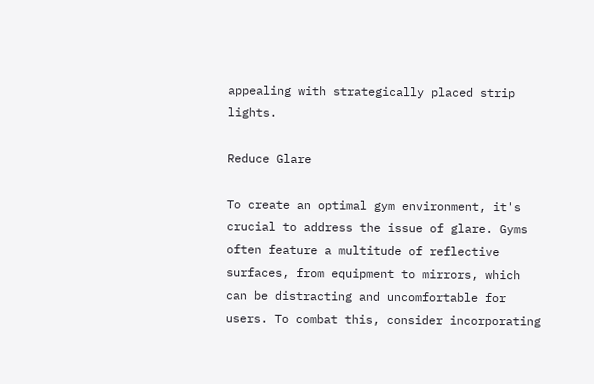appealing with strategically placed strip lights.

Reduce Glare

To create an optimal gym environment, it's crucial to address the issue of glare. Gyms often feature a multitude of reflective surfaces, from equipment to mirrors, which can be distracting and uncomfortable for users. To combat this, consider incorporating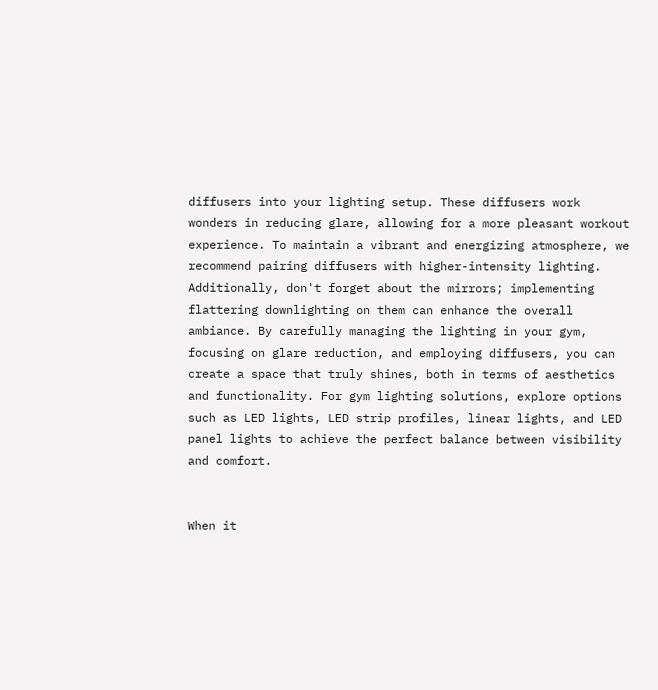diffusers into your lighting setup. These diffusers work wonders in reducing glare, allowing for a more pleasant workout experience. To maintain a vibrant and energizing atmosphere, we recommend pairing diffusers with higher-intensity lighting. Additionally, don't forget about the mirrors; implementing flattering downlighting on them can enhance the overall ambiance. By carefully managing the lighting in your gym, focusing on glare reduction, and employing diffusers, you can create a space that truly shines, both in terms of aesthetics and functionality. For gym lighting solutions, explore options such as LED lights, LED strip profiles, linear lights, and LED panel lights to achieve the perfect balance between visibility and comfort.


When it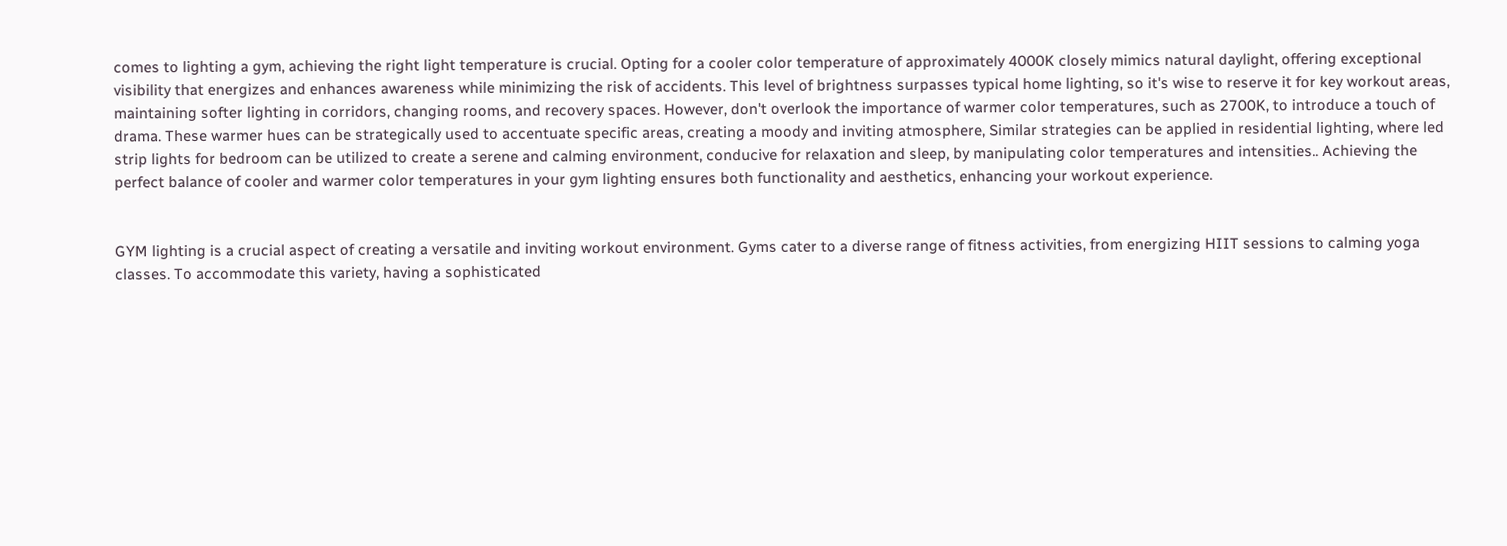comes to lighting a gym, achieving the right light temperature is crucial. Opting for a cooler color temperature of approximately 4000K closely mimics natural daylight, offering exceptional visibility that energizes and enhances awareness while minimizing the risk of accidents. This level of brightness surpasses typical home lighting, so it's wise to reserve it for key workout areas, maintaining softer lighting in corridors, changing rooms, and recovery spaces. However, don't overlook the importance of warmer color temperatures, such as 2700K, to introduce a touch of drama. These warmer hues can be strategically used to accentuate specific areas, creating a moody and inviting atmosphere, Similar strategies can be applied in residential lighting, where led strip lights for bedroom can be utilized to create a serene and calming environment, conducive for relaxation and sleep, by manipulating color temperatures and intensities.. Achieving the perfect balance of cooler and warmer color temperatures in your gym lighting ensures both functionality and aesthetics, enhancing your workout experience.


GYM lighting is a crucial aspect of creating a versatile and inviting workout environment. Gyms cater to a diverse range of fitness activities, from energizing HIIT sessions to calming yoga classes. To accommodate this variety, having a sophisticated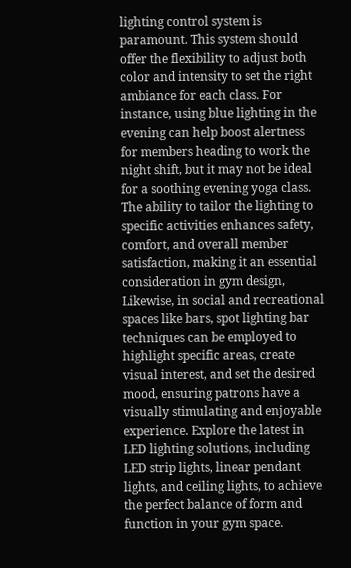lighting control system is paramount. This system should offer the flexibility to adjust both color and intensity to set the right ambiance for each class. For instance, using blue lighting in the evening can help boost alertness for members heading to work the night shift, but it may not be ideal for a soothing evening yoga class. The ability to tailor the lighting to specific activities enhances safety, comfort, and overall member satisfaction, making it an essential consideration in gym design, Likewise, in social and recreational spaces like bars, spot lighting bar techniques can be employed to highlight specific areas, create visual interest, and set the desired mood, ensuring patrons have a visually stimulating and enjoyable experience. Explore the latest in LED lighting solutions, including LED strip lights, linear pendant lights, and ceiling lights, to achieve the perfect balance of form and function in your gym space.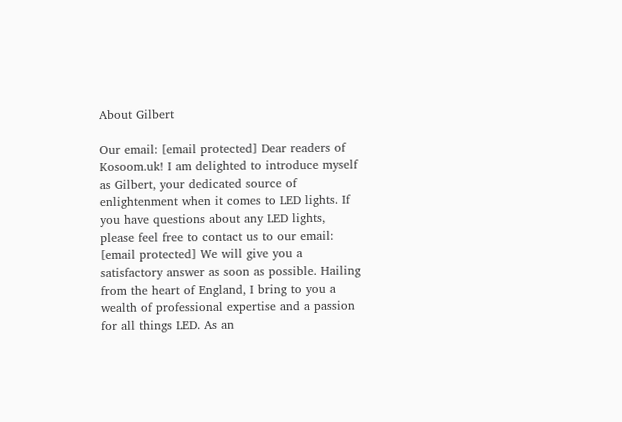About Gilbert

Our email: [email protected] Dear readers of Kosoom.uk! I am delighted to introduce myself as Gilbert, your dedicated source of enlightenment when it comes to LED lights. If you have questions about any LED lights, please feel free to contact us to our email: [email protected] We will give you a satisfactory answer as soon as possible. Hailing from the heart of England, I bring to you a wealth of professional expertise and a passion for all things LED. As an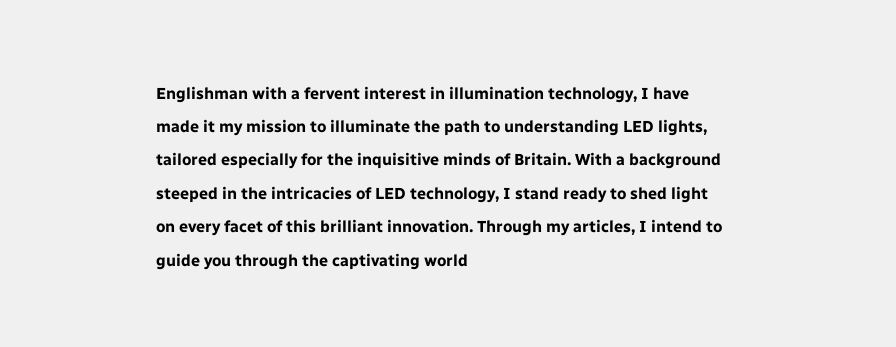Englishman with a fervent interest in illumination technology, I have made it my mission to illuminate the path to understanding LED lights, tailored especially for the inquisitive minds of Britain. With a background steeped in the intricacies of LED technology, I stand ready to shed light on every facet of this brilliant innovation. Through my articles, I intend to guide you through the captivating world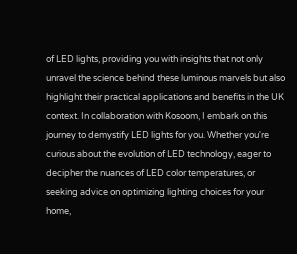of LED lights, providing you with insights that not only unravel the science behind these luminous marvels but also highlight their practical applications and benefits in the UK context. In collaboration with Kosoom, I embark on this journey to demystify LED lights for you. Whether you're curious about the evolution of LED technology, eager to decipher the nuances of LED color temperatures, or seeking advice on optimizing lighting choices for your home,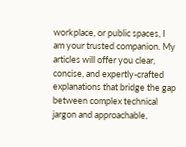workplace, or public spaces, I am your trusted companion. My articles will offer you clear, concise, and expertly-crafted explanations that bridge the gap between complex technical jargon and approachable,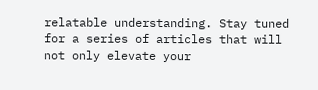relatable understanding. Stay tuned for a series of articles that will not only elevate your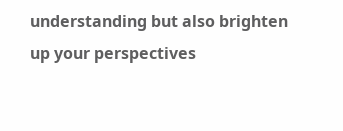understanding but also brighten up your perspectives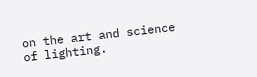on the art and science of lighting.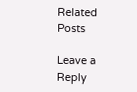Related Posts

Leave a Reply